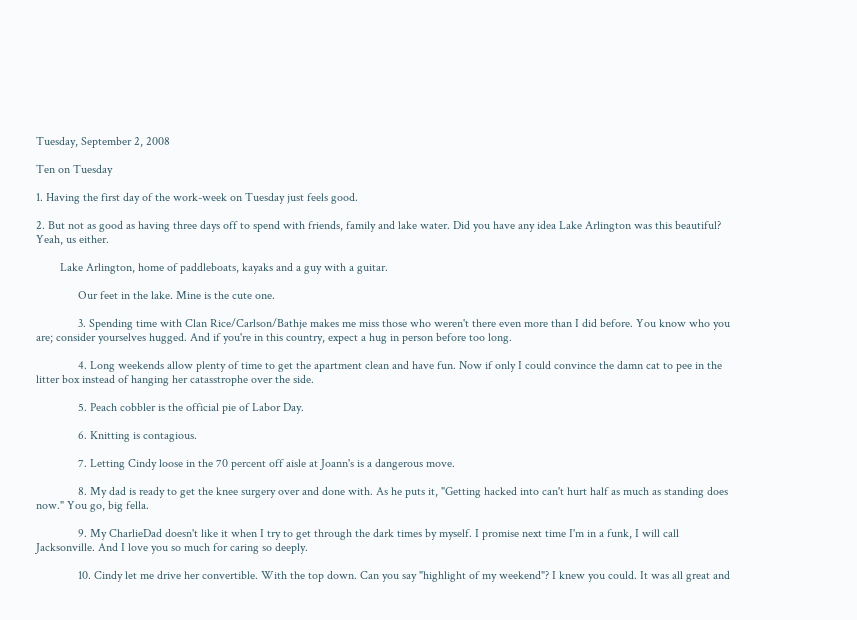Tuesday, September 2, 2008

Ten on Tuesday

1. Having the first day of the work-week on Tuesday just feels good.

2. But not as good as having three days off to spend with friends, family and lake water. Did you have any idea Lake Arlington was this beautiful? Yeah, us either.

        Lake Arlington, home of paddleboats, kayaks and a guy with a guitar.

              Our feet in the lake. Mine is the cute one.

              3. Spending time with Clan Rice/Carlson/Bathje makes me miss those who weren't there even more than I did before. You know who you are; consider yourselves hugged. And if you're in this country, expect a hug in person before too long.

              4. Long weekends allow plenty of time to get the apartment clean and have fun. Now if only I could convince the damn cat to pee in the litter box instead of hanging her catasstrophe over the side.

              5. Peach cobbler is the official pie of Labor Day.

              6. Knitting is contagious.

              7. Letting Cindy loose in the 70 percent off aisle at Joann's is a dangerous move.

              8. My dad is ready to get the knee surgery over and done with. As he puts it, "Getting hacked into can't hurt half as much as standing does now." You go, big fella.

              9. My CharlieDad doesn't like it when I try to get through the dark times by myself. I promise next time I'm in a funk, I will call Jacksonville. And I love you so much for caring so deeply.

              10. Cindy let me drive her convertible. With the top down. Can you say "highlight of my weekend"? I knew you could. It was all great and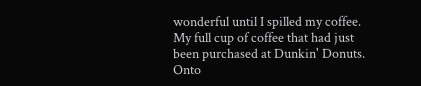wonderful until I spilled my coffee. My full cup of coffee that had just been purchased at Dunkin' Donuts. Onto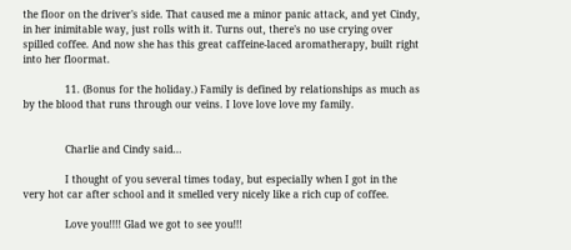the floor on the driver's side. That caused me a minor panic attack, and yet Cindy, in her inimitable way, just rolls with it. Turns out, there's no use crying over spilled coffee. And now she has this great caffeine-laced aromatherapy, built right into her floormat.

              11. (Bonus for the holiday.) Family is defined by relationships as much as by the blood that runs through our veins. I love love love my family.


              Charlie and Cindy said...

              I thought of you several times today, but especially when I got in the very hot car after school and it smelled very nicely like a rich cup of coffee.

              Love you!!!! Glad we got to see you!!!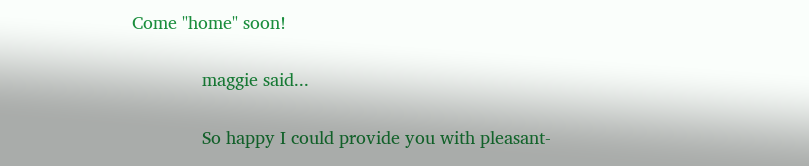Come "home" soon!

              maggie said...

              So happy I could provide you with pleasant-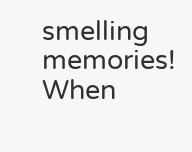smelling memories! When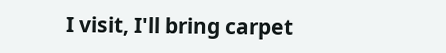I visit, I'll bring carpet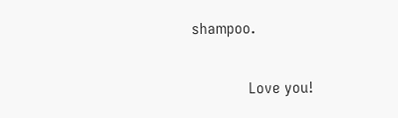shampoo.

              Love you!